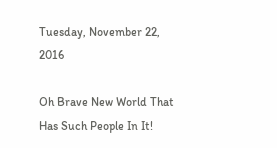Tuesday, November 22, 2016

Oh Brave New World That Has Such People In It!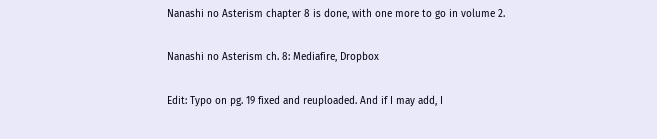Nanashi no Asterism chapter 8 is done, with one more to go in volume 2.

Nanashi no Asterism ch. 8: Mediafire, Dropbox

Edit: Typo on pg. 19 fixed and reuploaded. And if I may add, I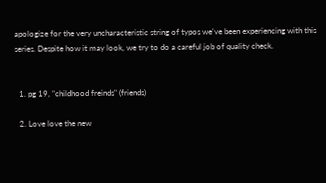apologize for the very uncharacteristic string of typos we've been experiencing with this series. Despite how it may look, we try to do a careful job of quality check.


  1. pg 19, "childhood freinds" (friends)

  2. Love love the new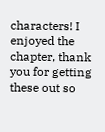characters! I enjoyed the chapter, thank you for getting these out so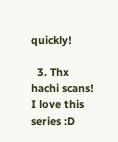quickly!

  3. Thx hachi scans! I love this series :D